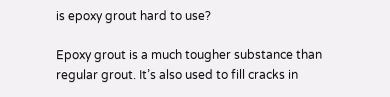is epoxy grout hard to use?

Epoxy grout is a much tougher substance than regular grout. It’s also used to fill cracks in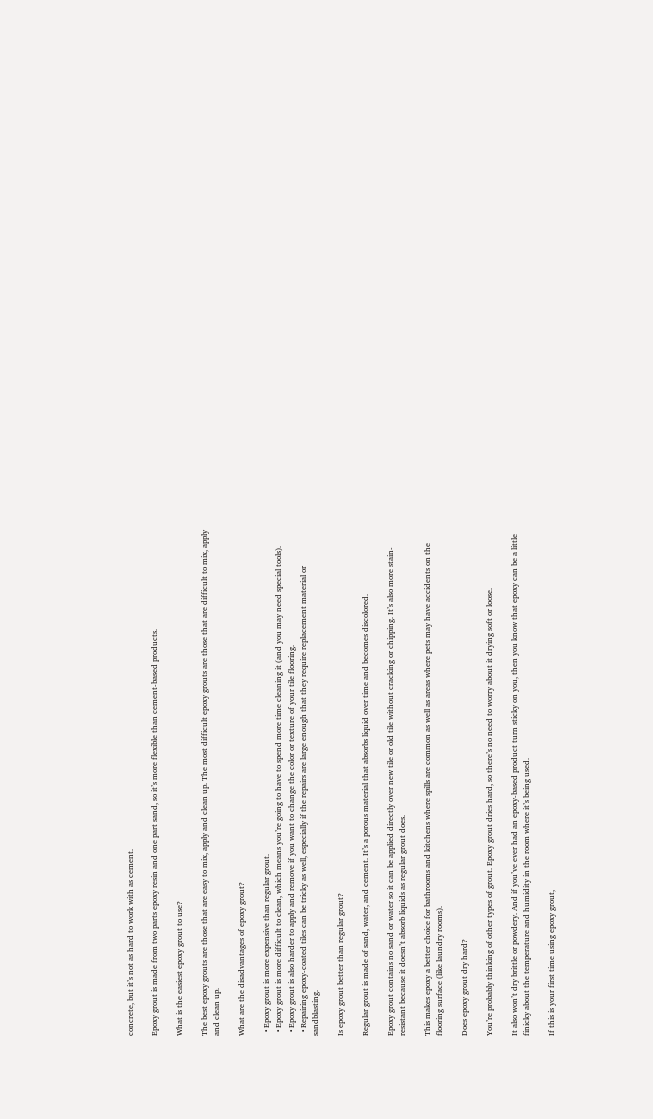concrete, but it’s not as hard to work with as cement.

Epoxy grout is made from two parts epoxy resin and one part sand, so it’s more flexible than cement-based products.

What is the easiest epoxy grout to use?

The best epoxy grouts are those that are easy to mix, apply and clean up. The most difficult epoxy grouts are those that are difficult to mix, apply and clean up.

What are the disadvantages of epoxy grout?

  • Epoxy grout is more expensive than regular grout.
  • Epoxy grout is more difficult to clean, which means you’re going to have to spend more time cleaning it (and you may need special tools).
  • Epoxy grout is also harder to apply and remove if you want to change the color or texture of your tile flooring.
  • Repairing epoxy-coated tiles can be tricky as well, especially if the repairs are large enough that they require replacement material or sandblasting.

Is epoxy grout better than regular grout?

Regular grout is made of sand, water, and cement. It’s a porous material that absorbs liquid over time and becomes discolored.

Epoxy grout contains no sand or water so it can be applied directly over new tile or old tile without cracking or chipping. It’s also more stain-resistant because it doesn’t absorb liquids as regular grout does.

This makes epoxy a better choice for bathrooms and kitchens where spills are common as well as areas where pets may have accidents on the flooring surface (like laundry rooms).

Does epoxy grout dry hard?

You’re probably thinking of other types of grout. Epoxy grout dries hard, so there’s no need to worry about it drying soft or loose.

It also won’t dry brittle or powdery. And if you’ve ever had an epoxy-based product turn sticky on you, then you know that epoxy can be a little finicky about the temperature and humidity in the room where it’s being used.

If this is your first time using epoxy grout,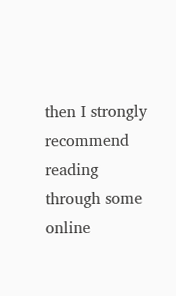then I strongly recommend reading through some online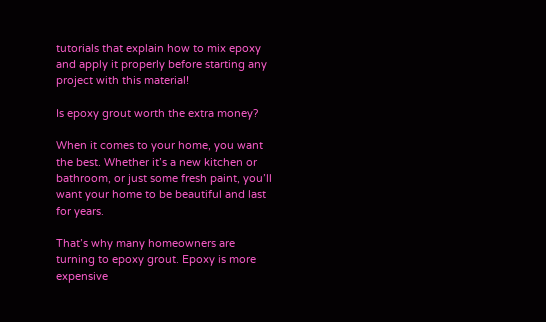tutorials that explain how to mix epoxy and apply it properly before starting any project with this material!

Is epoxy grout worth the extra money?

When it comes to your home, you want the best. Whether it’s a new kitchen or bathroom, or just some fresh paint, you’ll want your home to be beautiful and last for years.

That’s why many homeowners are turning to epoxy grout. Epoxy is more expensive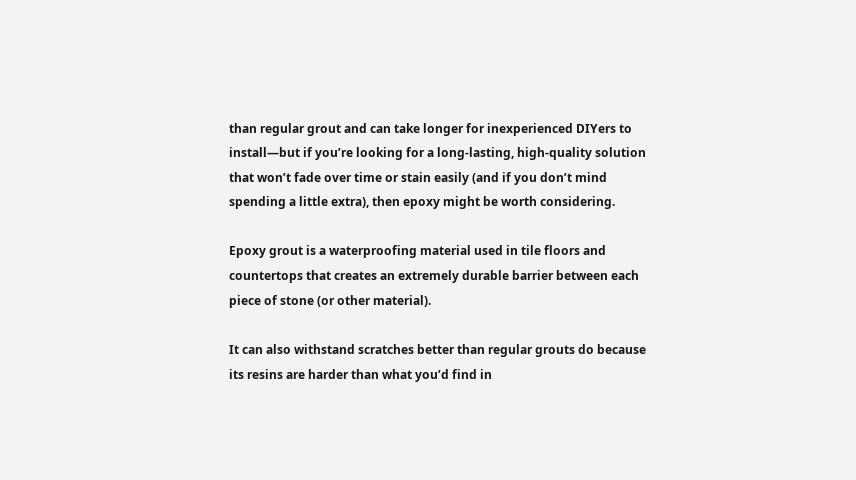than regular grout and can take longer for inexperienced DIYers to install—but if you’re looking for a long-lasting, high-quality solution that won’t fade over time or stain easily (and if you don’t mind spending a little extra), then epoxy might be worth considering.

Epoxy grout is a waterproofing material used in tile floors and countertops that creates an extremely durable barrier between each piece of stone (or other material).

It can also withstand scratches better than regular grouts do because its resins are harder than what you’d find in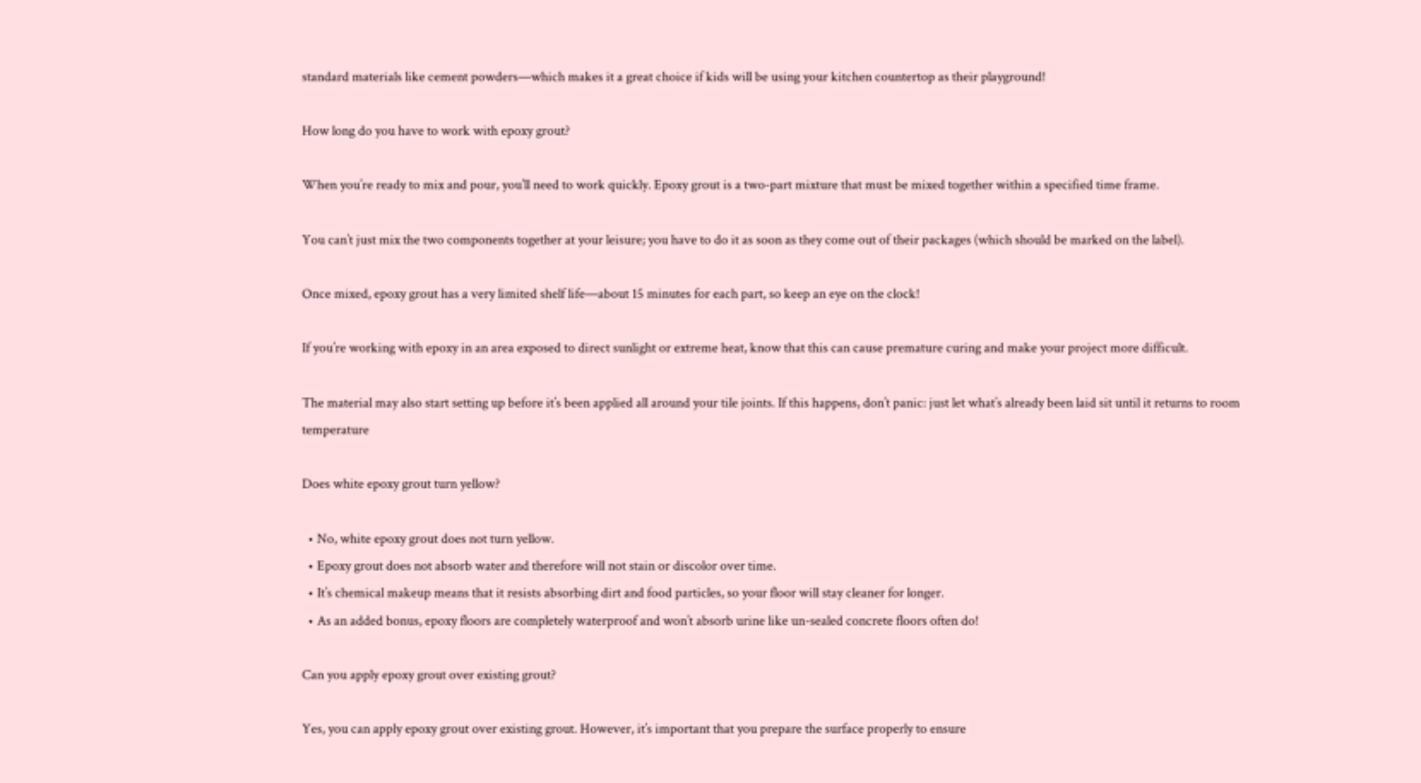standard materials like cement powders—which makes it a great choice if kids will be using your kitchen countertop as their playground!

How long do you have to work with epoxy grout?

When you’re ready to mix and pour, you’ll need to work quickly. Epoxy grout is a two-part mixture that must be mixed together within a specified time frame.

You can’t just mix the two components together at your leisure; you have to do it as soon as they come out of their packages (which should be marked on the label).

Once mixed, epoxy grout has a very limited shelf life—about 15 minutes for each part, so keep an eye on the clock!

If you’re working with epoxy in an area exposed to direct sunlight or extreme heat, know that this can cause premature curing and make your project more difficult.

The material may also start setting up before it’s been applied all around your tile joints. If this happens, don’t panic: just let what’s already been laid sit until it returns to room temperature

Does white epoxy grout turn yellow?

  • No, white epoxy grout does not turn yellow.
  • Epoxy grout does not absorb water and therefore will not stain or discolor over time.
  • It’s chemical makeup means that it resists absorbing dirt and food particles, so your floor will stay cleaner for longer.
  • As an added bonus, epoxy floors are completely waterproof and won’t absorb urine like un-sealed concrete floors often do!

Can you apply epoxy grout over existing grout?

Yes, you can apply epoxy grout over existing grout. However, it’s important that you prepare the surface properly to ensure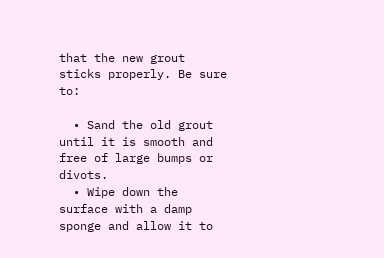that the new grout sticks properly. Be sure to:

  • Sand the old grout until it is smooth and free of large bumps or divots.
  • Wipe down the surface with a damp sponge and allow it to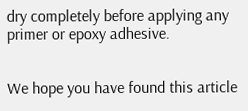dry completely before applying any primer or epoxy adhesive.


We hope you have found this article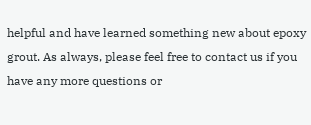helpful and have learned something new about epoxy grout. As always, please feel free to contact us if you have any more questions or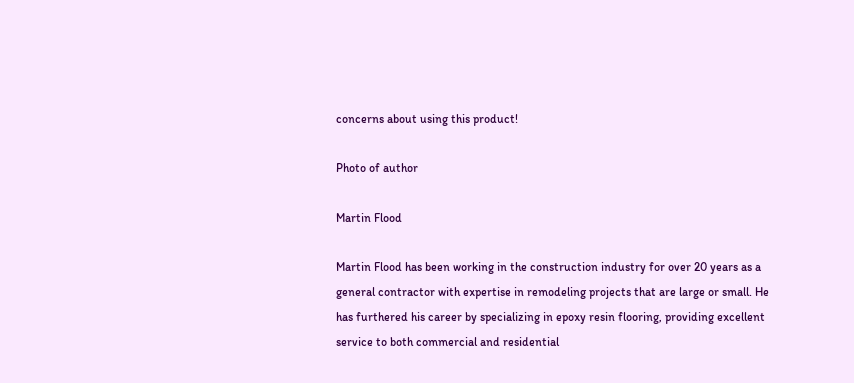concerns about using this product!

Photo of author

Martin Flood

Martin Flood has been working in the construction industry for over 20 years as a general contractor with expertise in remodeling projects that are large or small. He has furthered his career by specializing in epoxy resin flooring, providing excellent service to both commercial and residential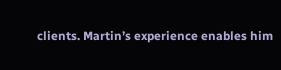clients. Martin’s experience enables him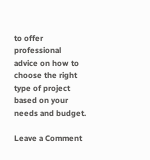to offer professional advice on how to choose the right type of project based on your needs and budget.

Leave a Comment